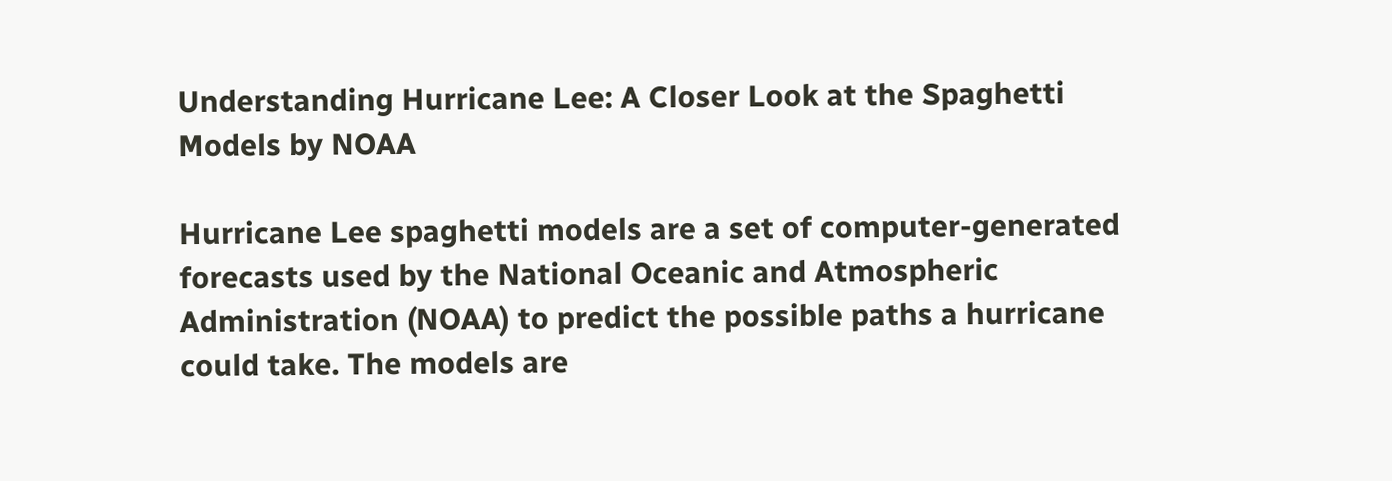Understanding Hurricane Lee: A Closer Look at the Spaghetti Models by NOAA

Hurricane Lee spaghetti models are a set of computer-generated forecasts used by the National Oceanic and Atmospheric Administration (NOAA) to predict the possible paths a hurricane could take. The models are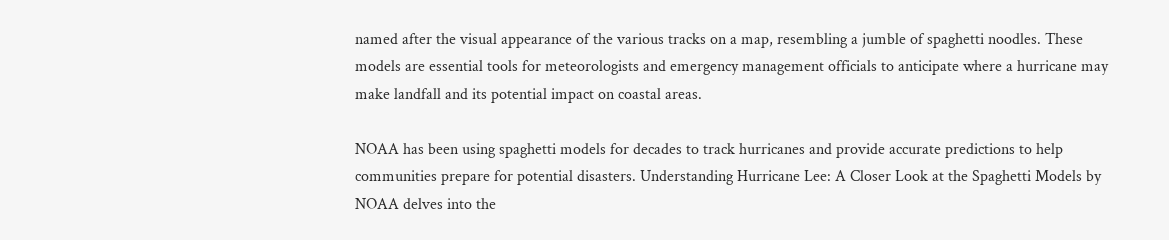named after the visual appearance of the various tracks on a map, resembling a jumble of spaghetti noodles. These models are essential tools for meteorologists and emergency management officials to anticipate where a hurricane may make landfall and its potential impact on coastal areas.

NOAA has been using spaghetti models for decades to track hurricanes and provide accurate predictions to help communities prepare for potential disasters. Understanding Hurricane Lee: A Closer Look at the Spaghetti Models by NOAA delves into the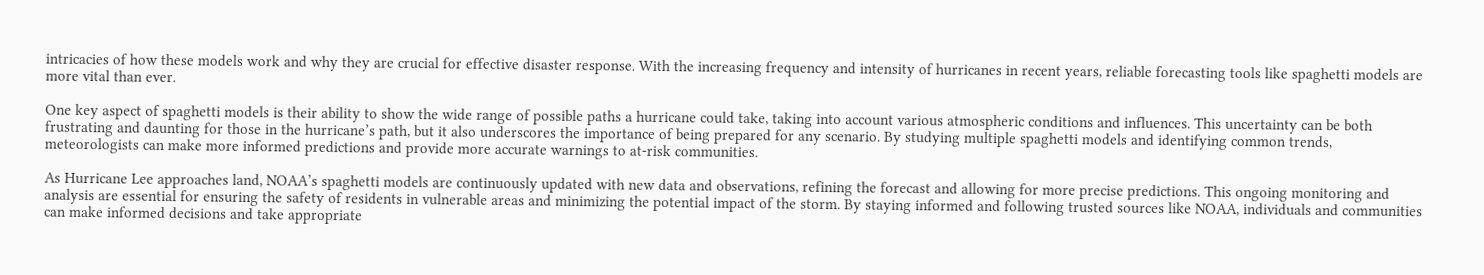intricacies of how these models work and why they are crucial for effective disaster response. With the increasing frequency and intensity of hurricanes in recent years, reliable forecasting tools like spaghetti models are more vital than ever.

One key aspect of spaghetti models is their ability to show the wide range of possible paths a hurricane could take, taking into account various atmospheric conditions and influences. This uncertainty can be both frustrating and daunting for those in the hurricane’s path, but it also underscores the importance of being prepared for any scenario. By studying multiple spaghetti models and identifying common trends, meteorologists can make more informed predictions and provide more accurate warnings to at-risk communities.

As Hurricane Lee approaches land, NOAA’s spaghetti models are continuously updated with new data and observations, refining the forecast and allowing for more precise predictions. This ongoing monitoring and analysis are essential for ensuring the safety of residents in vulnerable areas and minimizing the potential impact of the storm. By staying informed and following trusted sources like NOAA, individuals and communities can make informed decisions and take appropriate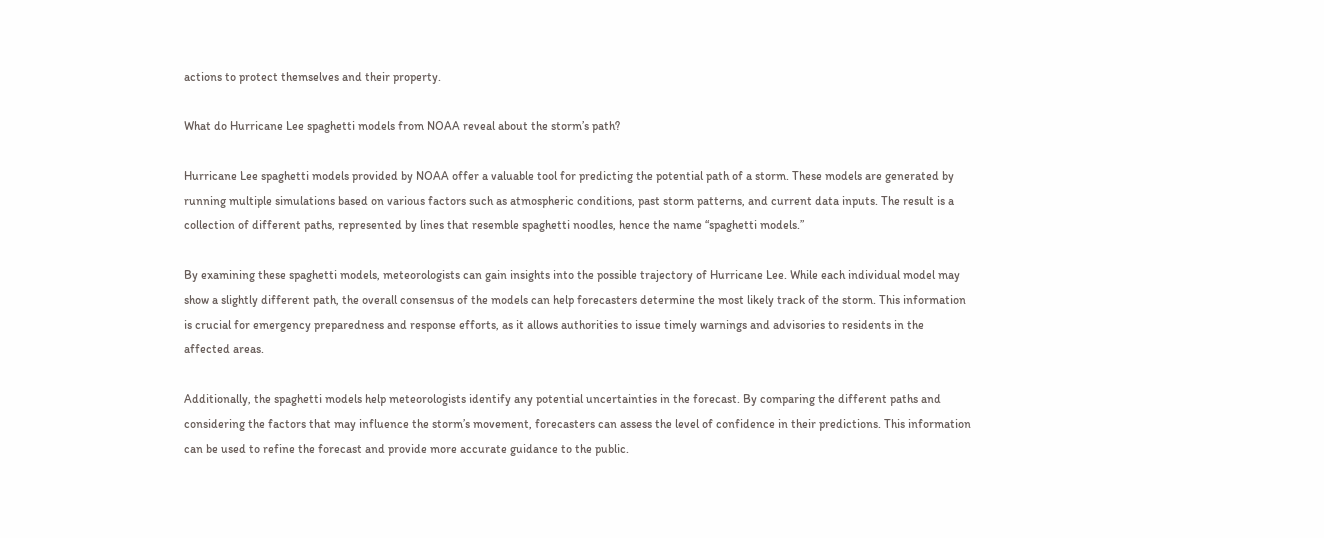actions to protect themselves and their property.

What do Hurricane Lee spaghetti models from NOAA reveal about the storm’s path?

Hurricane Lee spaghetti models provided by NOAA offer a valuable tool for predicting the potential path of a storm. These models are generated by running multiple simulations based on various factors such as atmospheric conditions, past storm patterns, and current data inputs. The result is a collection of different paths, represented by lines that resemble spaghetti noodles, hence the name “spaghetti models.”

By examining these spaghetti models, meteorologists can gain insights into the possible trajectory of Hurricane Lee. While each individual model may show a slightly different path, the overall consensus of the models can help forecasters determine the most likely track of the storm. This information is crucial for emergency preparedness and response efforts, as it allows authorities to issue timely warnings and advisories to residents in the affected areas.

Additionally, the spaghetti models help meteorologists identify any potential uncertainties in the forecast. By comparing the different paths and considering the factors that may influence the storm’s movement, forecasters can assess the level of confidence in their predictions. This information can be used to refine the forecast and provide more accurate guidance to the public.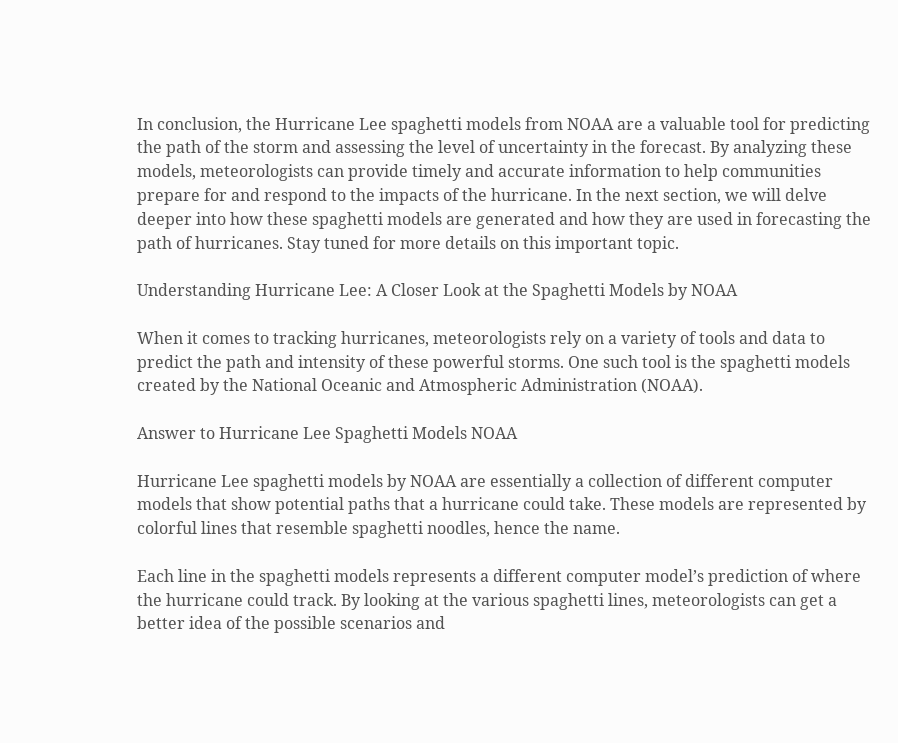In conclusion, the Hurricane Lee spaghetti models from NOAA are a valuable tool for predicting the path of the storm and assessing the level of uncertainty in the forecast. By analyzing these models, meteorologists can provide timely and accurate information to help communities prepare for and respond to the impacts of the hurricane. In the next section, we will delve deeper into how these spaghetti models are generated and how they are used in forecasting the path of hurricanes. Stay tuned for more details on this important topic.

Understanding Hurricane Lee: A Closer Look at the Spaghetti Models by NOAA

When it comes to tracking hurricanes, meteorologists rely on a variety of tools and data to predict the path and intensity of these powerful storms. One such tool is the spaghetti models created by the National Oceanic and Atmospheric Administration (NOAA).

Answer to Hurricane Lee Spaghetti Models NOAA

Hurricane Lee spaghetti models by NOAA are essentially a collection of different computer models that show potential paths that a hurricane could take. These models are represented by colorful lines that resemble spaghetti noodles, hence the name.

Each line in the spaghetti models represents a different computer model’s prediction of where the hurricane could track. By looking at the various spaghetti lines, meteorologists can get a better idea of the possible scenarios and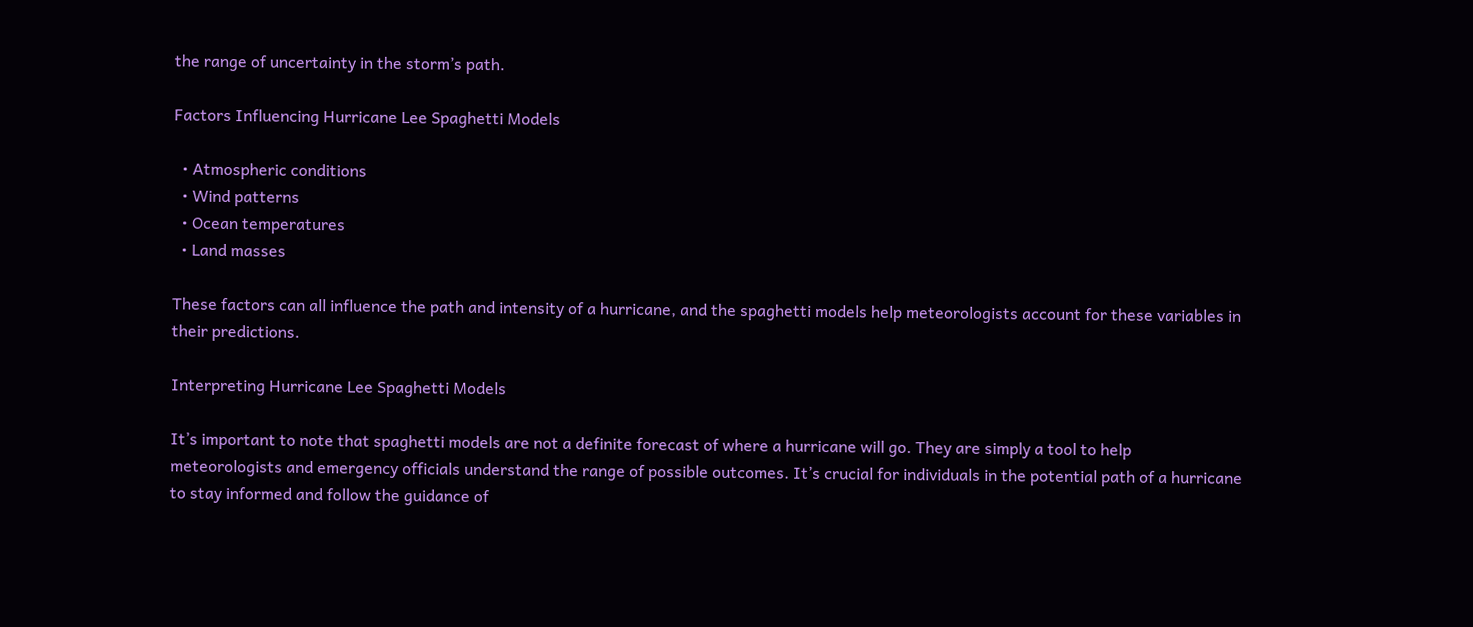the range of uncertainty in the storm’s path.

Factors Influencing Hurricane Lee Spaghetti Models

  • Atmospheric conditions
  • Wind patterns
  • Ocean temperatures
  • Land masses

These factors can all influence the path and intensity of a hurricane, and the spaghetti models help meteorologists account for these variables in their predictions.

Interpreting Hurricane Lee Spaghetti Models

It’s important to note that spaghetti models are not a definite forecast of where a hurricane will go. They are simply a tool to help meteorologists and emergency officials understand the range of possible outcomes. It’s crucial for individuals in the potential path of a hurricane to stay informed and follow the guidance of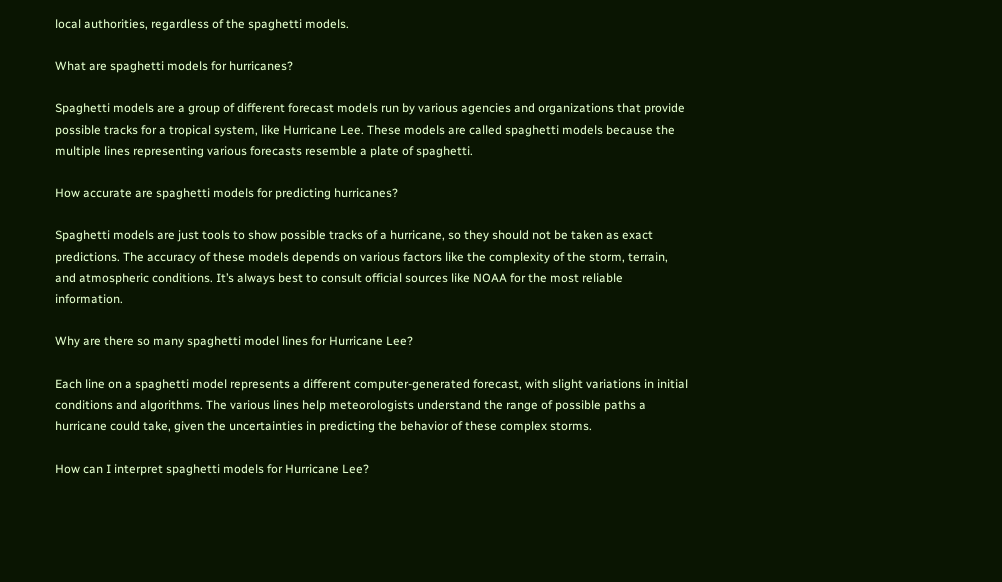local authorities, regardless of the spaghetti models.

What are spaghetti models for hurricanes?

Spaghetti models are a group of different forecast models run by various agencies and organizations that provide possible tracks for a tropical system, like Hurricane Lee. These models are called spaghetti models because the multiple lines representing various forecasts resemble a plate of spaghetti.

How accurate are spaghetti models for predicting hurricanes?

Spaghetti models are just tools to show possible tracks of a hurricane, so they should not be taken as exact predictions. The accuracy of these models depends on various factors like the complexity of the storm, terrain, and atmospheric conditions. It’s always best to consult official sources like NOAA for the most reliable information.

Why are there so many spaghetti model lines for Hurricane Lee?

Each line on a spaghetti model represents a different computer-generated forecast, with slight variations in initial conditions and algorithms. The various lines help meteorologists understand the range of possible paths a hurricane could take, given the uncertainties in predicting the behavior of these complex storms.

How can I interpret spaghetti models for Hurricane Lee?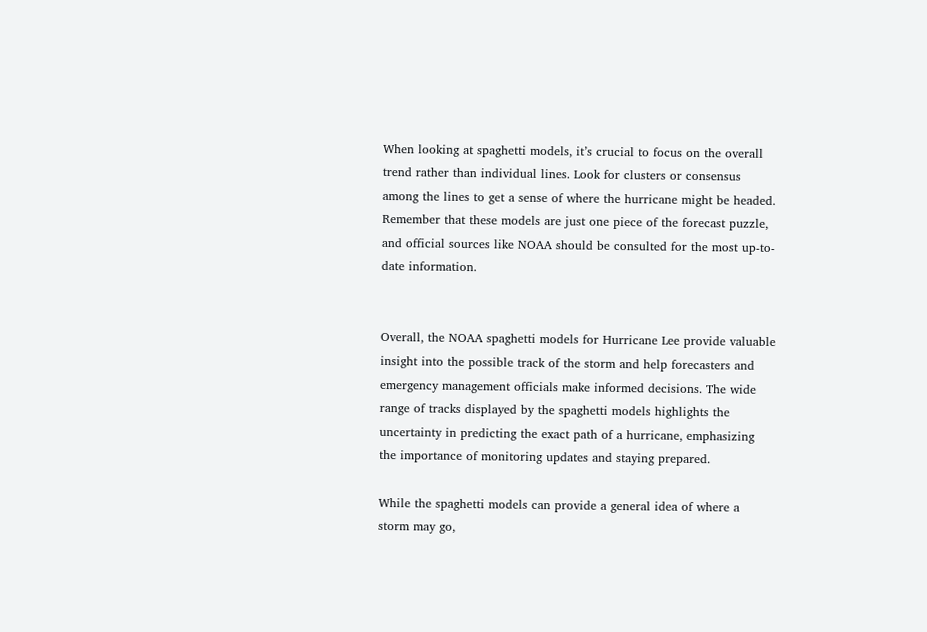When looking at spaghetti models, it’s crucial to focus on the overall trend rather than individual lines. Look for clusters or consensus among the lines to get a sense of where the hurricane might be headed. Remember that these models are just one piece of the forecast puzzle, and official sources like NOAA should be consulted for the most up-to-date information.


Overall, the NOAA spaghetti models for Hurricane Lee provide valuable insight into the possible track of the storm and help forecasters and emergency management officials make informed decisions. The wide range of tracks displayed by the spaghetti models highlights the uncertainty in predicting the exact path of a hurricane, emphasizing the importance of monitoring updates and staying prepared.

While the spaghetti models can provide a general idea of where a storm may go,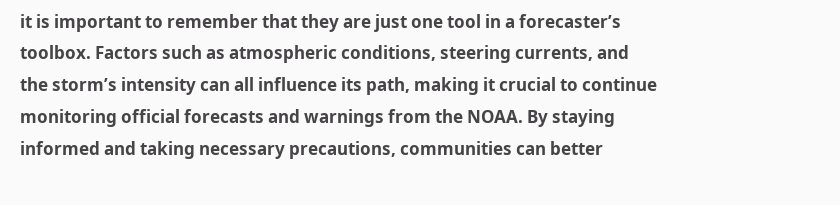it is important to remember that they are just one tool in a forecaster’s toolbox. Factors such as atmospheric conditions, steering currents, and the storm’s intensity can all influence its path, making it crucial to continue monitoring official forecasts and warnings from the NOAA. By staying informed and taking necessary precautions, communities can better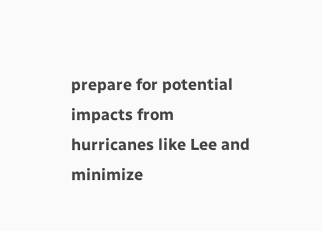prepare for potential impacts from hurricanes like Lee and minimize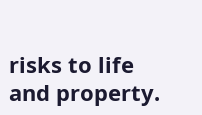risks to life and property.